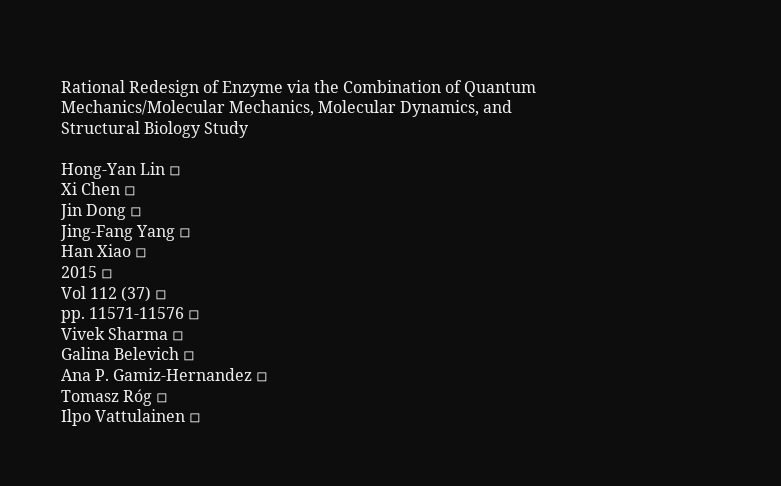Rational Redesign of Enzyme via the Combination of Quantum Mechanics/Molecular Mechanics, Molecular Dynamics, and Structural Biology Study

Hong-Yan Lin ◽
Xi Chen ◽
Jin Dong ◽
Jing-Fang Yang ◽
Han Xiao ◽
2015 ◽
Vol 112 (37) ◽
pp. 11571-11576 ◽
Vivek Sharma ◽
Galina Belevich ◽
Ana P. Gamiz-Hernandez ◽
Tomasz Róg ◽
Ilpo Vattulainen ◽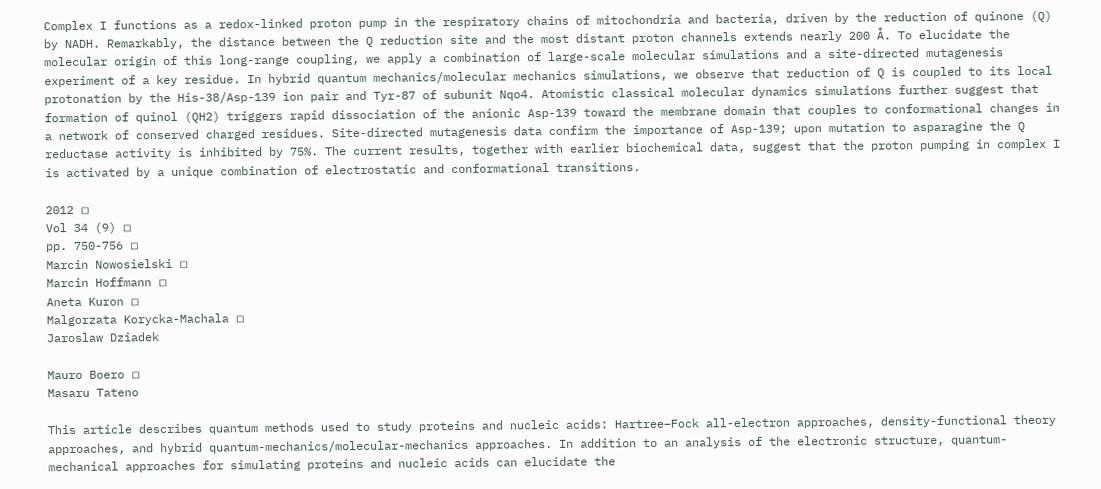Complex I functions as a redox-linked proton pump in the respiratory chains of mitochondria and bacteria, driven by the reduction of quinone (Q) by NADH. Remarkably, the distance between the Q reduction site and the most distant proton channels extends nearly 200 Å. To elucidate the molecular origin of this long-range coupling, we apply a combination of large-scale molecular simulations and a site-directed mutagenesis experiment of a key residue. In hybrid quantum mechanics/molecular mechanics simulations, we observe that reduction of Q is coupled to its local protonation by the His-38/Asp-139 ion pair and Tyr-87 of subunit Nqo4. Atomistic classical molecular dynamics simulations further suggest that formation of quinol (QH2) triggers rapid dissociation of the anionic Asp-139 toward the membrane domain that couples to conformational changes in a network of conserved charged residues. Site-directed mutagenesis data confirm the importance of Asp-139; upon mutation to asparagine the Q reductase activity is inhibited by 75%. The current results, together with earlier biochemical data, suggest that the proton pumping in complex I is activated by a unique combination of electrostatic and conformational transitions.

2012 ◽
Vol 34 (9) ◽
pp. 750-756 ◽
Marcin Nowosielski ◽
Marcin Hoffmann ◽
Aneta Kuron ◽
Malgorzata Korycka-Machala ◽
Jaroslaw Dziadek

Mauro Boero ◽
Masaru Tateno

This article describes quantum methods used to study proteins and nucleic acids: Hartree–Fock all-electron approaches, density-functional theory approaches, and hybrid quantum-mechanics/molecular-mechanics approaches. In addition to an analysis of the electronic structure, quantum-mechanical approaches for simulating proteins and nucleic acids can elucidate the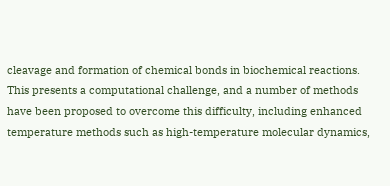cleavage and formation of chemical bonds in biochemical reactions. This presents a computational challenge, and a number of methods have been proposed to overcome this difficulty, including enhanced temperature methods such as high-temperature molecular dynamics,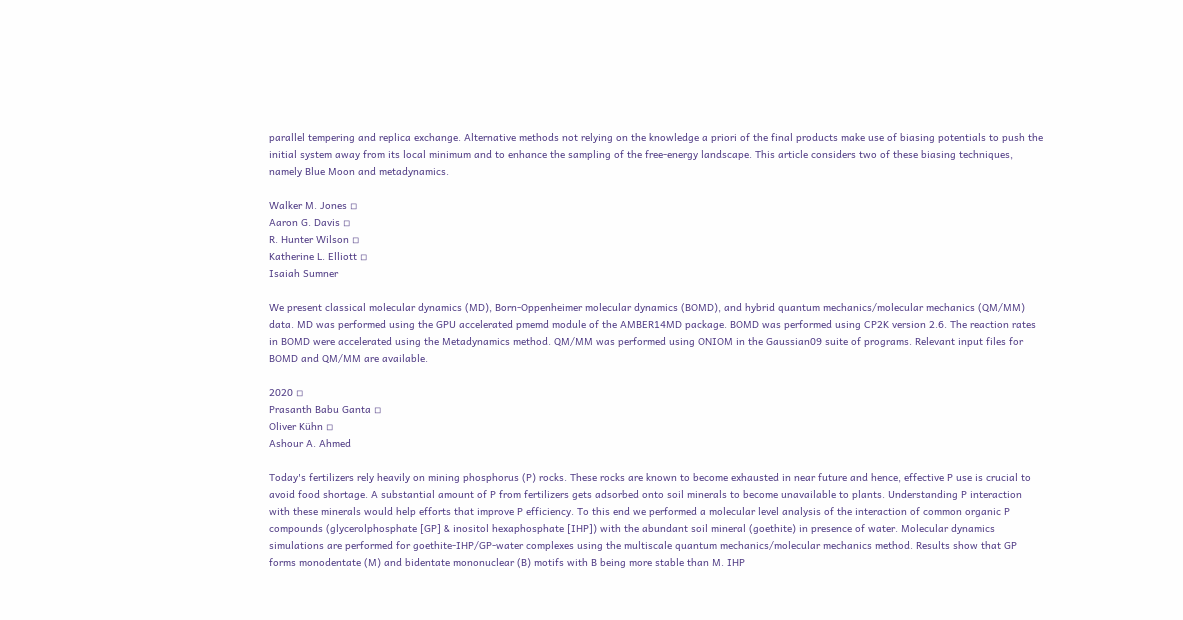parallel tempering and replica exchange. Alternative methods not relying on the knowledge a priori of the final products make use of biasing potentials to push the initial system away from its local minimum and to enhance the sampling of the free-energy landscape. This article considers two of these biasing techniques, namely Blue Moon and metadynamics.

Walker M. Jones ◽
Aaron G. Davis ◽
R. Hunter Wilson ◽
Katherine L. Elliott ◽
Isaiah Sumner

We present classical molecular dynamics (MD), Born-Oppenheimer molecular dynamics (BOMD), and hybrid quantum mechanics/molecular mechanics (QM/MM) data. MD was performed using the GPU accelerated pmemd module of the AMBER14MD package. BOMD was performed using CP2K version 2.6. The reaction rates in BOMD were accelerated using the Metadynamics method. QM/MM was performed using ONIOM in the Gaussian09 suite of programs. Relevant input files for BOMD and QM/MM are available.

2020 ◽
Prasanth Babu Ganta ◽
Oliver Kühn ◽
Ashour A. Ahmed

Today's fertilizers rely heavily on mining phosphorus (P) rocks. These rocks are known to become exhausted in near future and hence, effective P use is crucial to avoid food shortage. A substantial amount of P from fertilizers gets adsorbed onto soil minerals to become unavailable to plants. Understanding P interaction with these minerals would help efforts that improve P efficiency. To this end we performed a molecular level analysis of the interaction of common organic P compounds (glycerolphosphate [GP] & inositol hexaphosphate [IHP]) with the abundant soil mineral (goethite) in presence of water. Molecular dynamics simulations are performed for goethite-IHP/GP-water complexes using the multiscale quantum mechanics/molecular mechanics method. Results show that GP forms monodentate (M) and bidentate mononuclear (B) motifs with B being more stable than M. IHP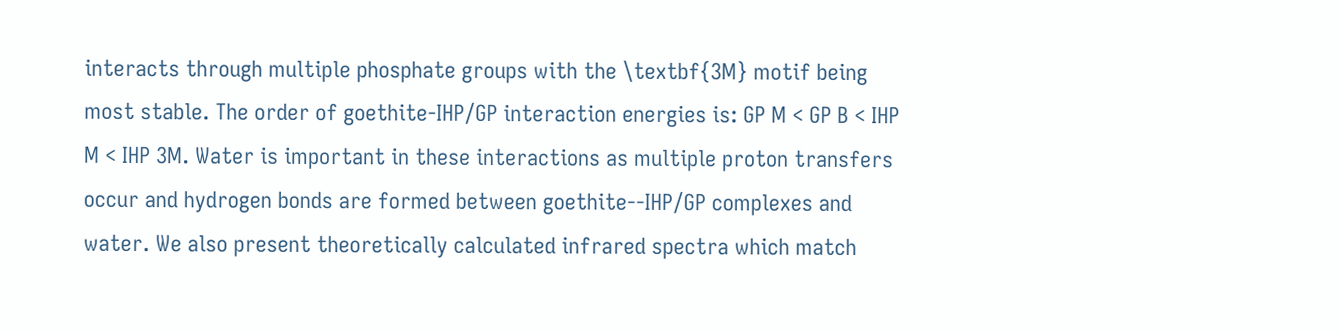interacts through multiple phosphate groups with the \textbf{3M} motif being most stable. The order of goethite-IHP/GP interaction energies is: GP M < GP B < IHP M < IHP 3M. Water is important in these interactions as multiple proton transfers occur and hydrogen bonds are formed between goethite--IHP/GP complexes and water. We also present theoretically calculated infrared spectra which match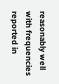reasonably well with frequencies reported in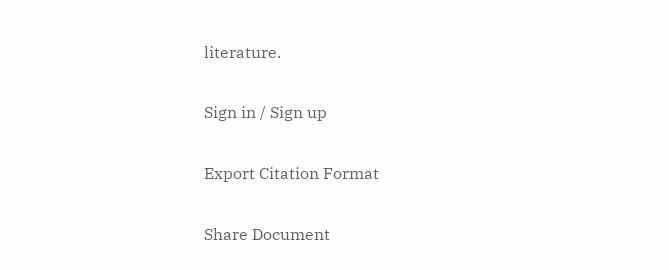literature.

Sign in / Sign up

Export Citation Format

Share Document